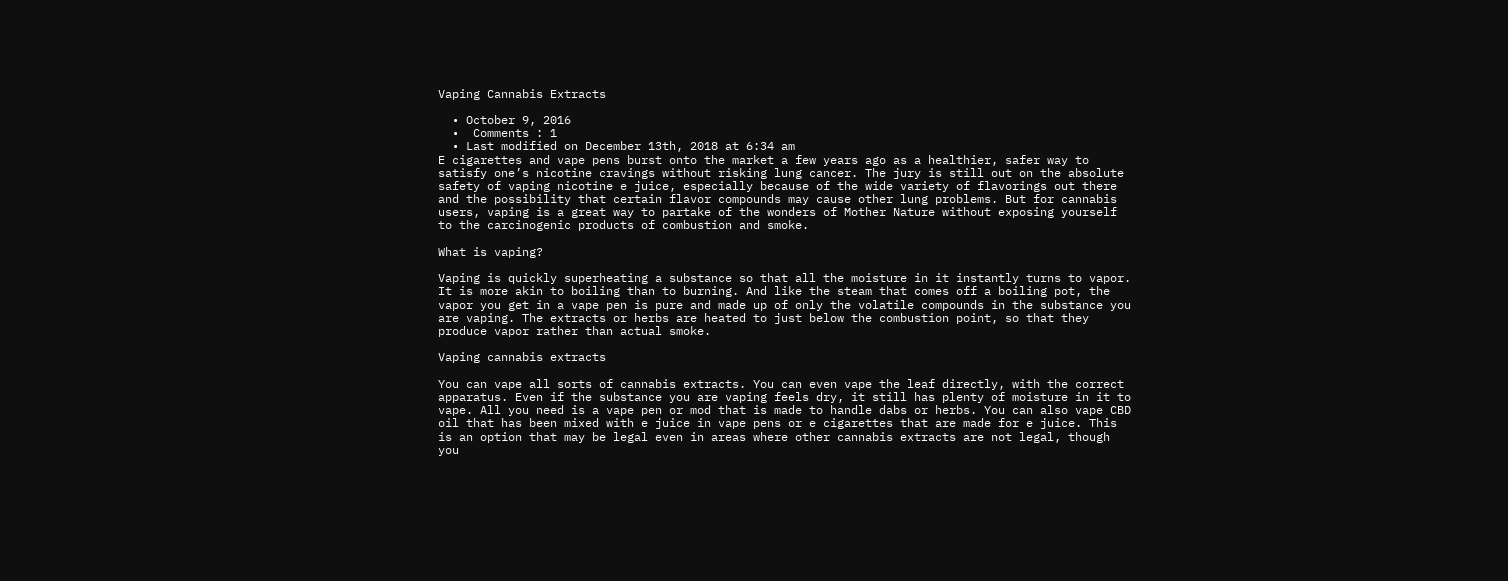Vaping Cannabis Extracts

  • October 9, 2016
  •  Comments : 1
  • Last modified on December 13th, 2018 at 6:34 am
E cigarettes and vape pens burst onto the market a few years ago as a healthier, safer way to satisfy one’s nicotine cravings without risking lung cancer. The jury is still out on the absolute safety of vaping nicotine e juice, especially because of the wide variety of flavorings out there and the possibility that certain flavor compounds may cause other lung problems. But for cannabis users, vaping is a great way to partake of the wonders of Mother Nature without exposing yourself to the carcinogenic products of combustion and smoke.

What is vaping?

Vaping is quickly superheating a substance so that all the moisture in it instantly turns to vapor. It is more akin to boiling than to burning. And like the steam that comes off a boiling pot, the vapor you get in a vape pen is pure and made up of only the volatile compounds in the substance you are vaping. The extracts or herbs are heated to just below the combustion point, so that they produce vapor rather than actual smoke.

Vaping cannabis extracts

You can vape all sorts of cannabis extracts. You can even vape the leaf directly, with the correct apparatus. Even if the substance you are vaping feels dry, it still has plenty of moisture in it to vape. All you need is a vape pen or mod that is made to handle dabs or herbs. You can also vape CBD oil that has been mixed with e juice in vape pens or e cigarettes that are made for e juice. This is an option that may be legal even in areas where other cannabis extracts are not legal, though you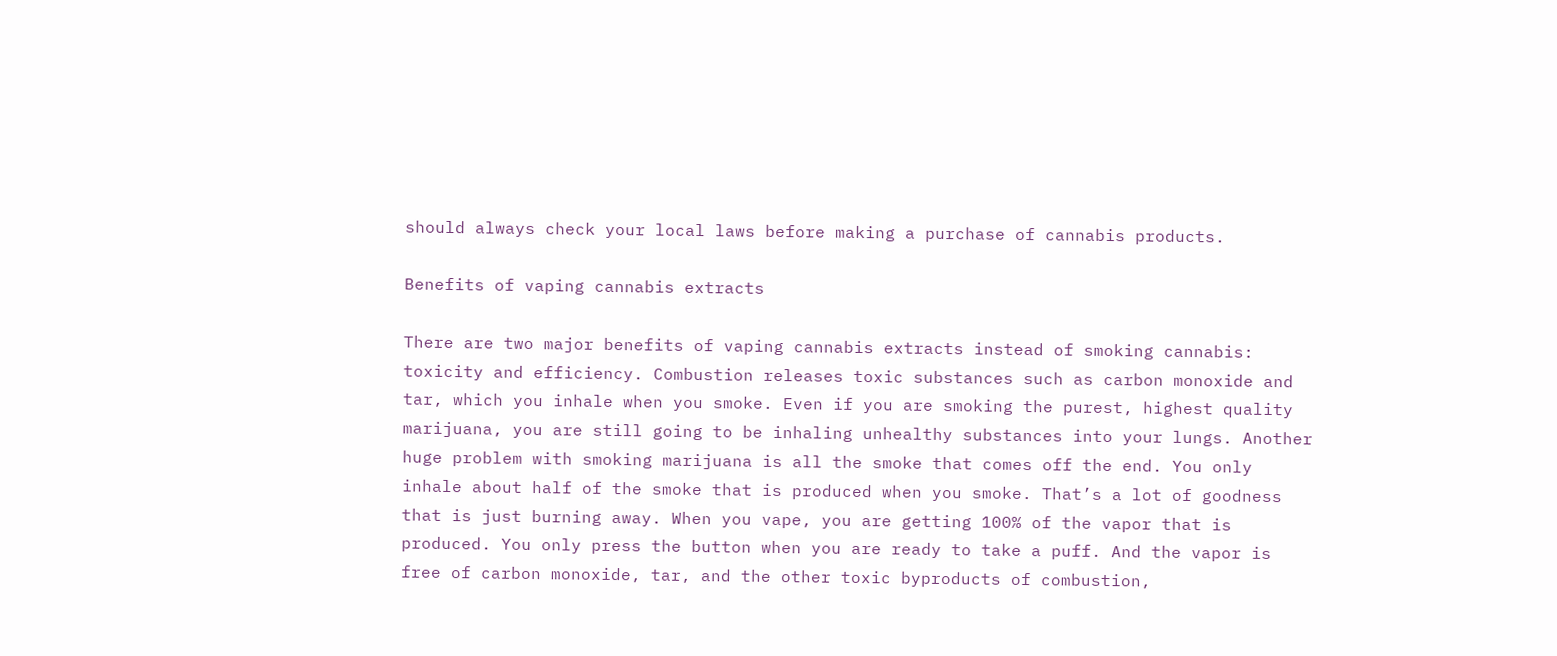should always check your local laws before making a purchase of cannabis products.

Benefits of vaping cannabis extracts

There are two major benefits of vaping cannabis extracts instead of smoking cannabis: toxicity and efficiency. Combustion releases toxic substances such as carbon monoxide and tar, which you inhale when you smoke. Even if you are smoking the purest, highest quality marijuana, you are still going to be inhaling unhealthy substances into your lungs. Another huge problem with smoking marijuana is all the smoke that comes off the end. You only inhale about half of the smoke that is produced when you smoke. That’s a lot of goodness that is just burning away. When you vape, you are getting 100% of the vapor that is produced. You only press the button when you are ready to take a puff. And the vapor is free of carbon monoxide, tar, and the other toxic byproducts of combustion,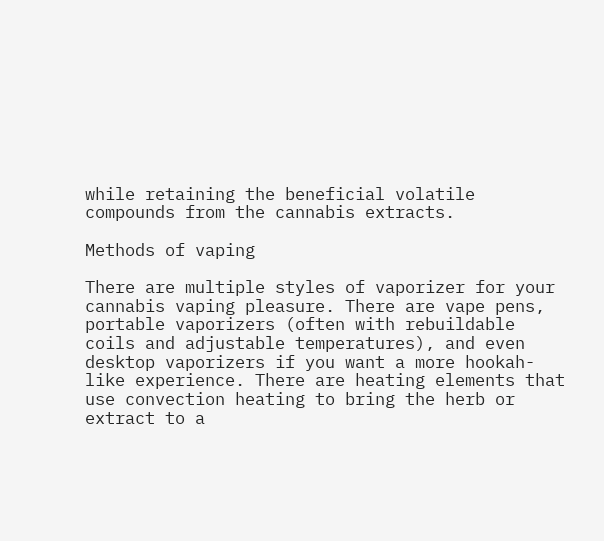while retaining the beneficial volatile compounds from the cannabis extracts.

Methods of vaping

There are multiple styles of vaporizer for your cannabis vaping pleasure. There are vape pens, portable vaporizers (often with rebuildable coils and adjustable temperatures), and even desktop vaporizers if you want a more hookah-like experience. There are heating elements that use convection heating to bring the herb or extract to a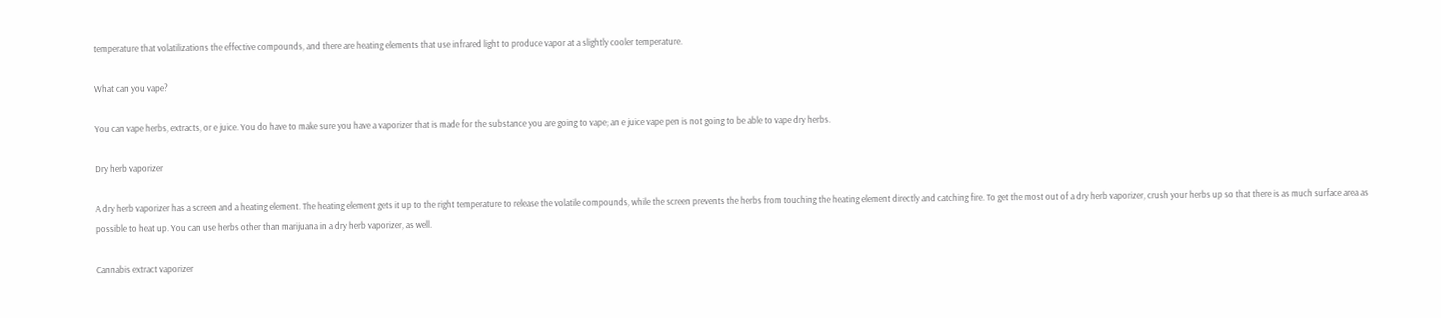temperature that volatilizations the effective compounds, and there are heating elements that use infrared light to produce vapor at a slightly cooler temperature.

What can you vape?

You can vape herbs, extracts, or e juice. You do have to make sure you have a vaporizer that is made for the substance you are going to vape; an e juice vape pen is not going to be able to vape dry herbs.

Dry herb vaporizer

A dry herb vaporizer has a screen and a heating element. The heating element gets it up to the right temperature to release the volatile compounds, while the screen prevents the herbs from touching the heating element directly and catching fire. To get the most out of a dry herb vaporizer, crush your herbs up so that there is as much surface area as possible to heat up. You can use herbs other than marijuana in a dry herb vaporizer, as well.

Cannabis extract vaporizer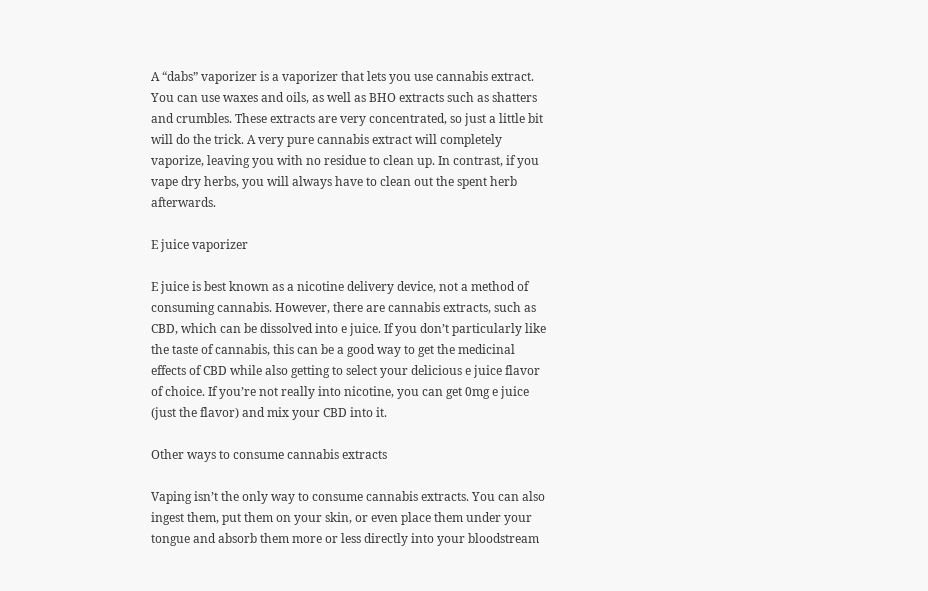A “dabs” vaporizer is a vaporizer that lets you use cannabis extract. You can use waxes and oils, as well as BHO extracts such as shatters and crumbles. These extracts are very concentrated, so just a little bit will do the trick. A very pure cannabis extract will completely vaporize, leaving you with no residue to clean up. In contrast, if you vape dry herbs, you will always have to clean out the spent herb afterwards.

E juice vaporizer

E juice is best known as a nicotine delivery device, not a method of consuming cannabis. However, there are cannabis extracts, such as CBD, which can be dissolved into e juice. If you don’t particularly like the taste of cannabis, this can be a good way to get the medicinal effects of CBD while also getting to select your delicious e juice flavor of choice. If you’re not really into nicotine, you can get 0mg e juice (just the flavor) and mix your CBD into it.

Other ways to consume cannabis extracts

Vaping isn’t the only way to consume cannabis extracts. You can also ingest them, put them on your skin, or even place them under your tongue and absorb them more or less directly into your bloodstream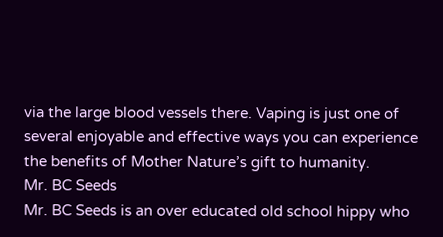via the large blood vessels there. Vaping is just one of several enjoyable and effective ways you can experience the benefits of Mother Nature’s gift to humanity.
Mr. BC Seeds
Mr. BC Seeds is an over educated old school hippy who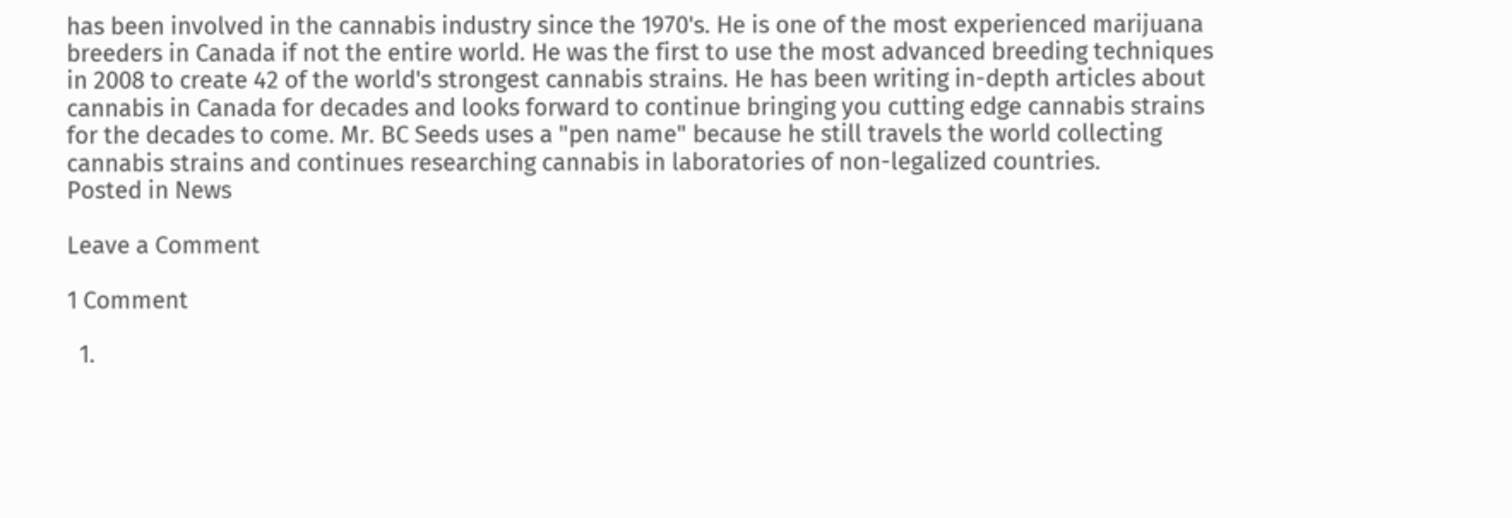has been involved in the cannabis industry since the 1970's. He is one of the most experienced marijuana breeders in Canada if not the entire world. He was the first to use the most advanced breeding techniques in 2008 to create 42 of the world's strongest cannabis strains. He has been writing in-depth articles about cannabis in Canada for decades and looks forward to continue bringing you cutting edge cannabis strains for the decades to come. Mr. BC Seeds uses a "pen name" because he still travels the world collecting cannabis strains and continues researching cannabis in laboratories of non-legalized countries.
Posted in News

Leave a Comment

1 Comment

  1.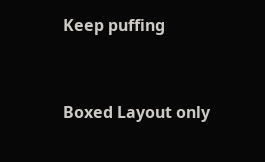Keep puffing


Boxed Layout only